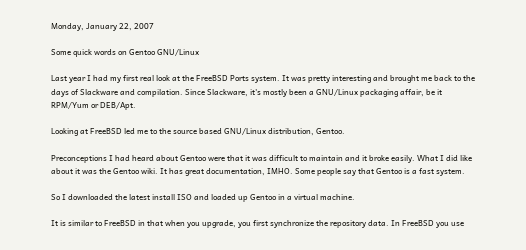Monday, January 22, 2007

Some quick words on Gentoo GNU/Linux

Last year I had my first real look at the FreeBSD Ports system. It was pretty interesting and brought me back to the days of Slackware and compilation. Since Slackware, it's mostly been a GNU/Linux packaging affair, be it RPM/Yum or DEB/Apt.

Looking at FreeBSD led me to the source based GNU/Linux distribution, Gentoo.

Preconceptions I had heard about Gentoo were that it was difficult to maintain and it broke easily. What I did like about it was the Gentoo wiki. It has great documentation, IMHO. Some people say that Gentoo is a fast system.

So I downloaded the latest install ISO and loaded up Gentoo in a virtual machine.

It is similar to FreeBSD in that when you upgrade, you first synchronize the repository data. In FreeBSD you use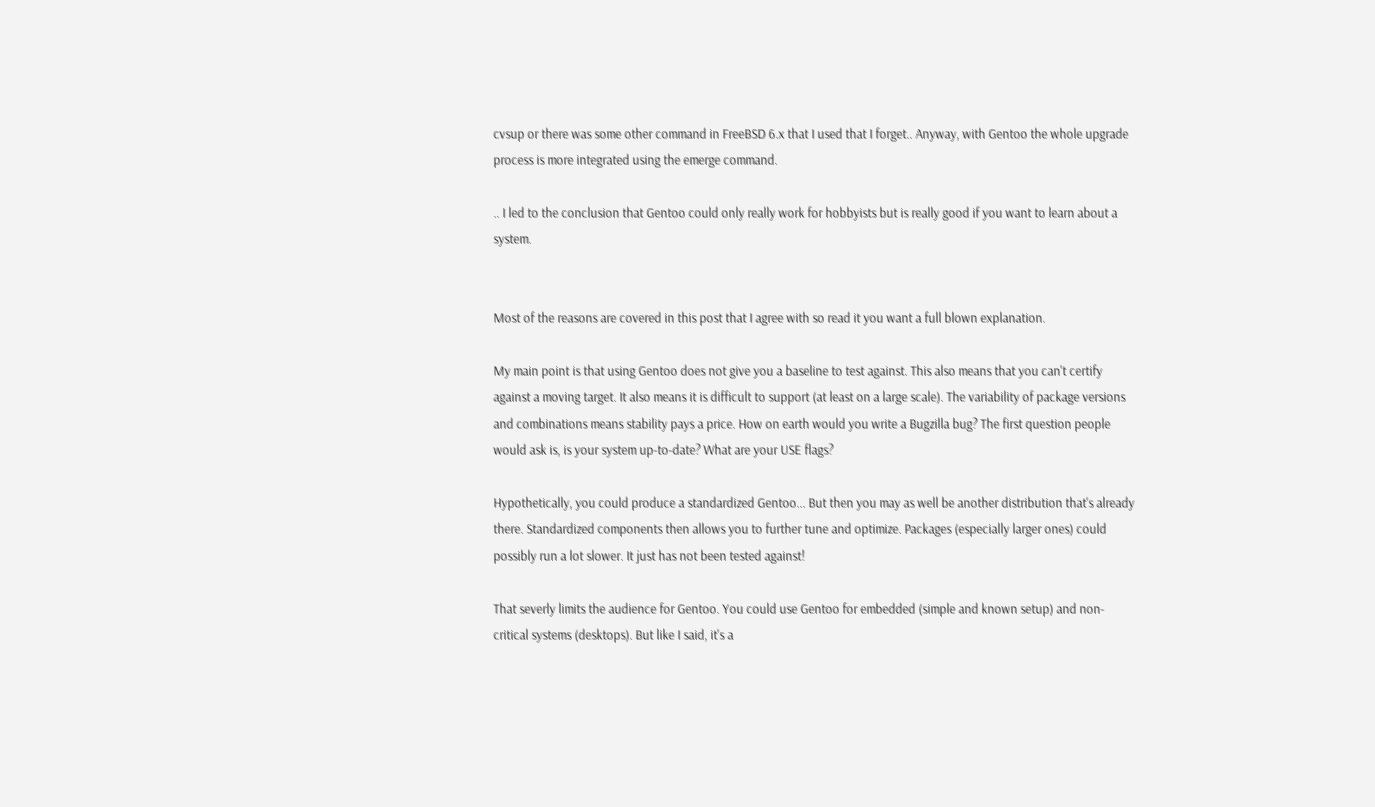cvsup or there was some other command in FreeBSD 6.x that I used that I forget.. Anyway, with Gentoo the whole upgrade process is more integrated using the emerge command.

.. I led to the conclusion that Gentoo could only really work for hobbyists but is really good if you want to learn about a system.


Most of the reasons are covered in this post that I agree with so read it you want a full blown explanation.

My main point is that using Gentoo does not give you a baseline to test against. This also means that you can't certify against a moving target. It also means it is difficult to support (at least on a large scale). The variability of package versions and combinations means stability pays a price. How on earth would you write a Bugzilla bug? The first question people would ask is, is your system up-to-date? What are your USE flags?

Hypothetically, you could produce a standardized Gentoo... But then you may as well be another distribution that's already there. Standardized components then allows you to further tune and optimize. Packages (especially larger ones) could possibly run a lot slower. It just has not been tested against!

That severly limits the audience for Gentoo. You could use Gentoo for embedded (simple and known setup) and non-critical systems (desktops). But like I said, it's a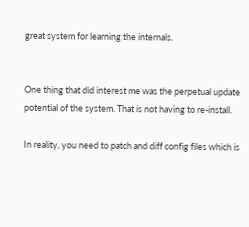great system for learning the internals.


One thing that did interest me was the perpetual update potential of the system. That is not having to re-install.

In reality, you need to patch and diff config files which is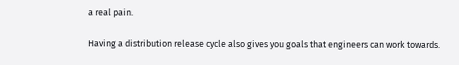a real pain.

Having a distribution release cycle also gives you goals that engineers can work towards.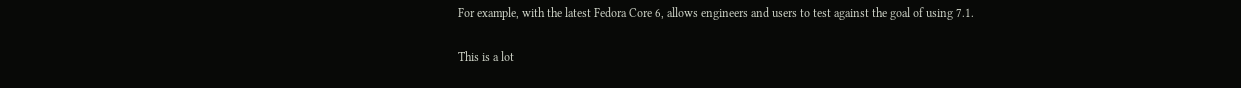For example, with the latest Fedora Core 6, allows engineers and users to test against the goal of using 7.1.

This is a lot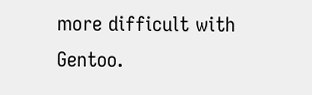more difficult with Gentoo.